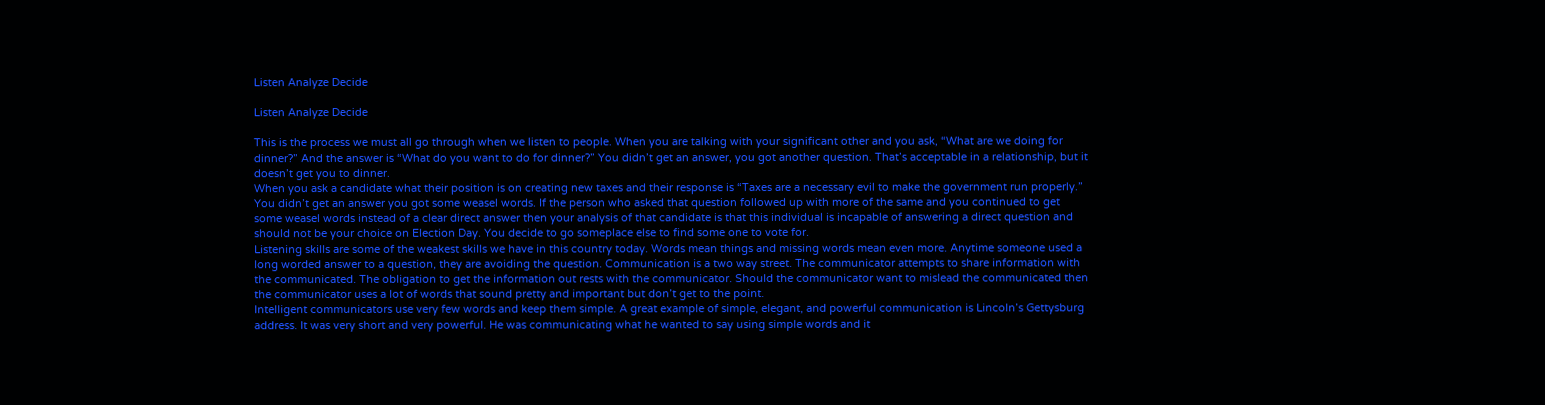Listen Analyze Decide

Listen Analyze Decide

This is the process we must all go through when we listen to people. When you are talking with your significant other and you ask, “What are we doing for dinner?” And the answer is “What do you want to do for dinner?” You didn’t get an answer, you got another question. That’s acceptable in a relationship, but it doesn’t get you to dinner.
When you ask a candidate what their position is on creating new taxes and their response is “Taxes are a necessary evil to make the government run properly.” You didn’t get an answer you got some weasel words. If the person who asked that question followed up with more of the same and you continued to get some weasel words instead of a clear direct answer then your analysis of that candidate is that this individual is incapable of answering a direct question and should not be your choice on Election Day. You decide to go someplace else to find some one to vote for.
Listening skills are some of the weakest skills we have in this country today. Words mean things and missing words mean even more. Anytime someone used a long worded answer to a question, they are avoiding the question. Communication is a two way street. The communicator attempts to share information with the communicated. The obligation to get the information out rests with the communicator. Should the communicator want to mislead the communicated then the communicator uses a lot of words that sound pretty and important but don’t get to the point.
Intelligent communicators use very few words and keep them simple. A great example of simple, elegant, and powerful communication is Lincoln’s Gettysburg address. It was very short and very powerful. He was communicating what he wanted to say using simple words and it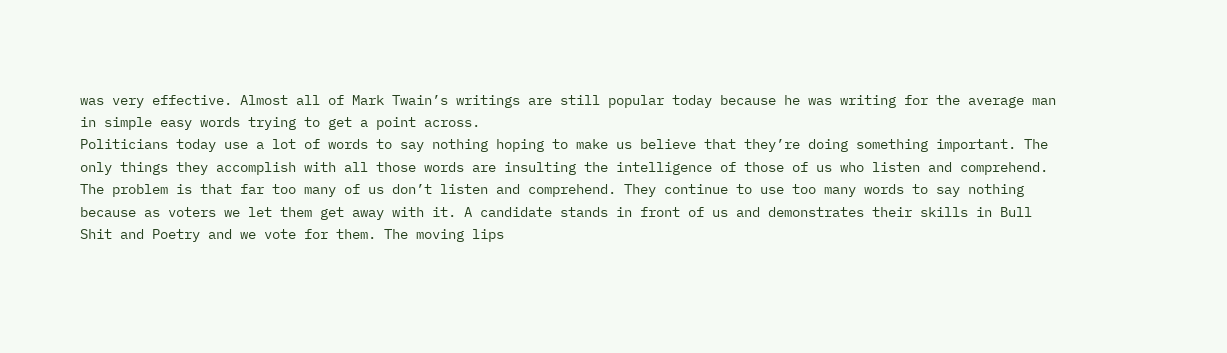was very effective. Almost all of Mark Twain’s writings are still popular today because he was writing for the average man in simple easy words trying to get a point across.
Politicians today use a lot of words to say nothing hoping to make us believe that they’re doing something important. The only things they accomplish with all those words are insulting the intelligence of those of us who listen and comprehend. The problem is that far too many of us don’t listen and comprehend. They continue to use too many words to say nothing because as voters we let them get away with it. A candidate stands in front of us and demonstrates their skills in Bull Shit and Poetry and we vote for them. The moving lips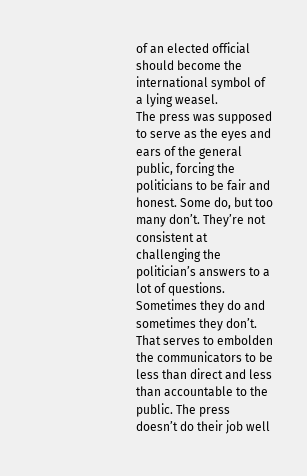of an elected official should become the international symbol of a lying weasel.
The press was supposed to serve as the eyes and ears of the general public, forcing the politicians to be fair and honest. Some do, but too many don’t. They’re not consistent at challenging the politician’s answers to a lot of questions. Sometimes they do and sometimes they don’t. That serves to embolden the communicators to be less than direct and less than accountable to the public. The press doesn’t do their job well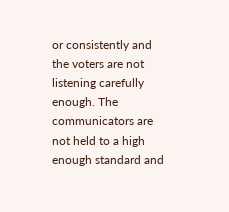or consistently and the voters are not listening carefully enough. The communicators are not held to a high enough standard and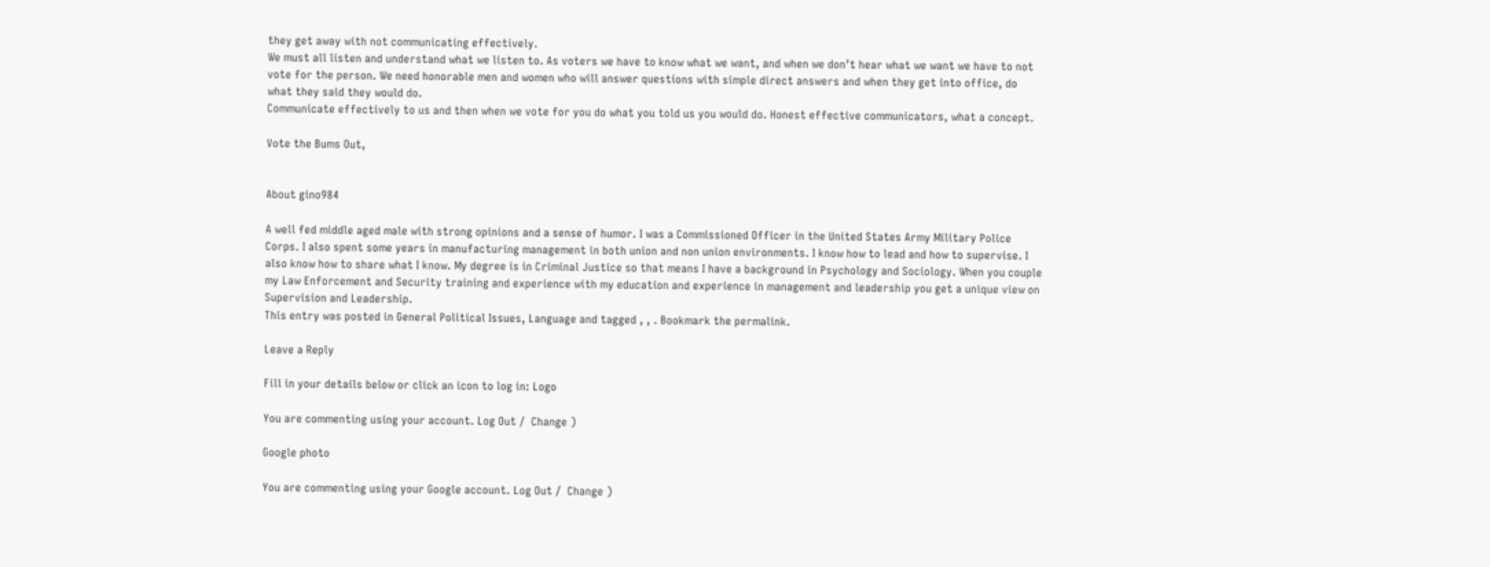they get away with not communicating effectively.
We must all listen and understand what we listen to. As voters we have to know what we want, and when we don’t hear what we want we have to not vote for the person. We need honorable men and women who will answer questions with simple direct answers and when they get into office, do what they said they would do.
Communicate effectively to us and then when we vote for you do what you told us you would do. Honest effective communicators, what a concept.

Vote the Bums Out,


About gino984

A well fed middle aged male with strong opinions and a sense of humor. I was a Commissioned Officer in the United States Army Military Police Corps. I also spent some years in manufacturing management in both union and non union environments. I know how to lead and how to supervise. I also know how to share what I know. My degree is in Criminal Justice so that means I have a background in Psychology and Sociology. When you couple my Law Enforcement and Security training and experience with my education and experience in management and leadership you get a unique view on Supervision and Leadership.
This entry was posted in General Political Issues, Language and tagged , , . Bookmark the permalink.

Leave a Reply

Fill in your details below or click an icon to log in: Logo

You are commenting using your account. Log Out /  Change )

Google photo

You are commenting using your Google account. Log Out /  Change )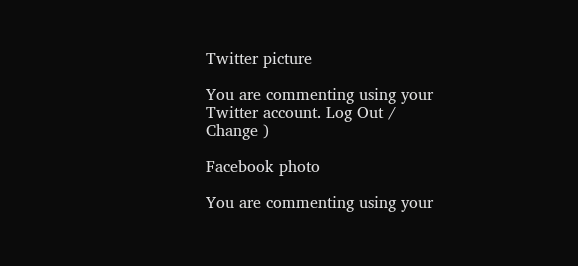Twitter picture

You are commenting using your Twitter account. Log Out /  Change )

Facebook photo

You are commenting using your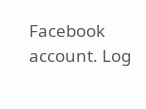Facebook account. Log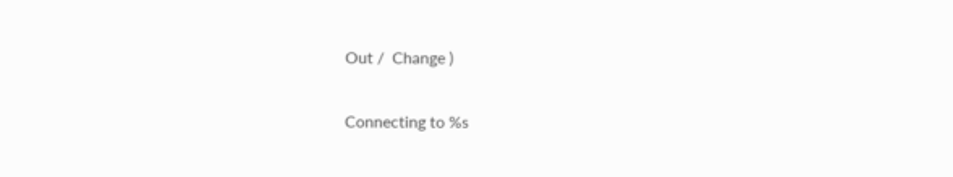Out /  Change )

Connecting to %s